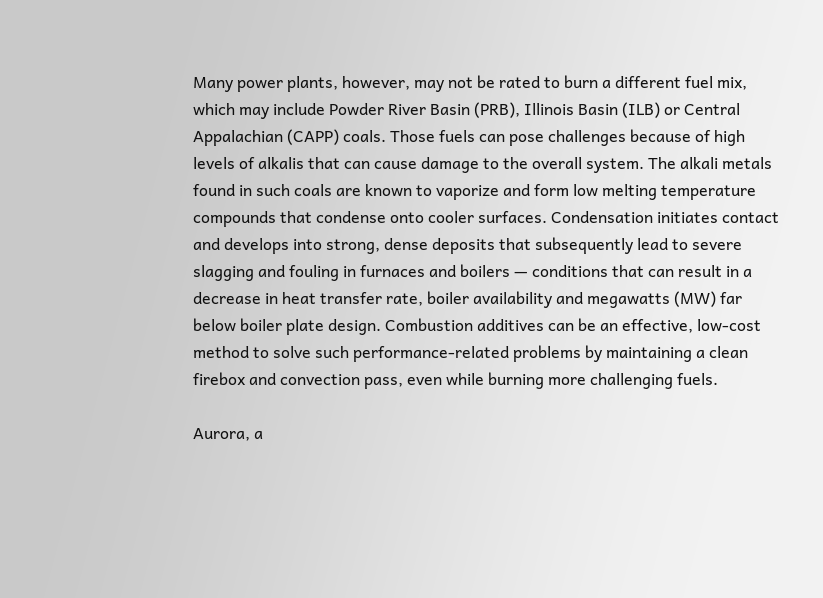Many power plants, however, may not be rated to burn a different fuel mix, which may include Powder River Basin (PRB), Illinois Basin (ILB) or Central Appalachian (CAPP) coals. Those fuels can pose challenges because of high levels of alkalis that can cause damage to the overall system. The alkali metals found in such coals are known to vaporize and form low melting temperature compounds that condense onto cooler surfaces. Condensation initiates contact and develops into strong, dense deposits that subsequently lead to severe slagging and fouling in furnaces and boilers — conditions that can result in a decrease in heat transfer rate, boiler availability and megawatts (MW) far below boiler plate design. Combustion additives can be an effective, low-cost method to solve such performance-related problems by maintaining a clean firebox and convection pass, even while burning more challenging fuels.

Aurora, a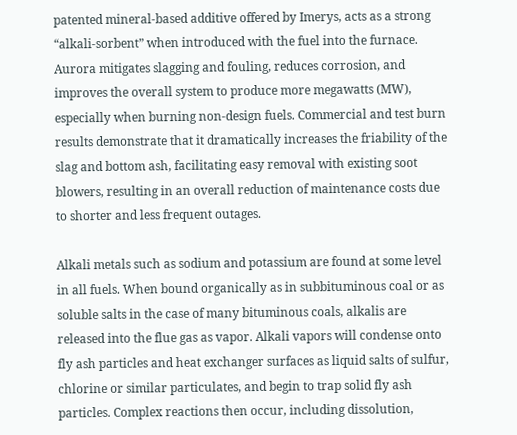patented mineral-based additive offered by Imerys, acts as a strong “alkali-sorbent” when introduced with the fuel into the furnace. Aurora mitigates slagging and fouling, reduces corrosion, and improves the overall system to produce more megawatts (MW), especially when burning non-design fuels. Commercial and test burn results demonstrate that it dramatically increases the friability of the slag and bottom ash, facilitating easy removal with existing soot blowers, resulting in an overall reduction of maintenance costs due to shorter and less frequent outages.

Alkali metals such as sodium and potassium are found at some level in all fuels. When bound organically as in subbituminous coal or as soluble salts in the case of many bituminous coals, alkalis are released into the flue gas as vapor. Alkali vapors will condense onto fly ash particles and heat exchanger surfaces as liquid salts of sulfur, chlorine or similar particulates, and begin to trap solid fly ash particles. Complex reactions then occur, including dissolution,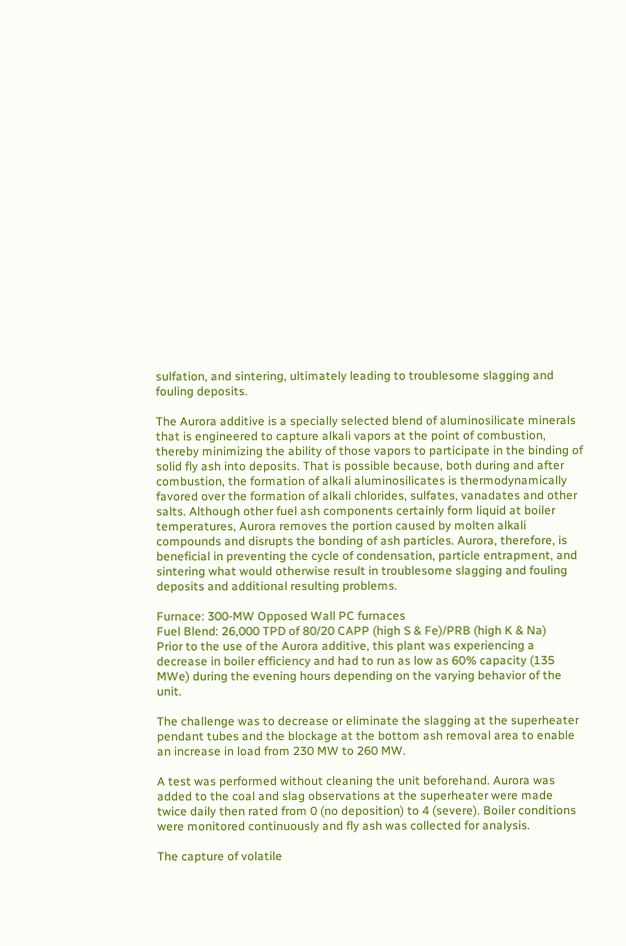sulfation, and sintering, ultimately leading to troublesome slagging and fouling deposits.

The Aurora additive is a specially selected blend of aluminosilicate minerals that is engineered to capture alkali vapors at the point of combustion, thereby minimizing the ability of those vapors to participate in the binding of solid fly ash into deposits. That is possible because, both during and after combustion, the formation of alkali aluminosilicates is thermodynamically favored over the formation of alkali chlorides, sulfates, vanadates and other salts. Although other fuel ash components certainly form liquid at boiler temperatures, Aurora removes the portion caused by molten alkali compounds and disrupts the bonding of ash particles. Aurora, therefore, is beneficial in preventing the cycle of condensation, particle entrapment, and sintering what would otherwise result in troublesome slagging and fouling deposits and additional resulting problems.

Furnace: 300-MW Opposed Wall PC furnaces
Fuel Blend: 26,000 TPD of 80/20 CAPP (high S & Fe)/PRB (high K & Na)
Prior to the use of the Aurora additive, this plant was experiencing a decrease in boiler efficiency and had to run as low as 60% capacity (135 MWe) during the evening hours depending on the varying behavior of the unit.

The challenge was to decrease or eliminate the slagging at the superheater pendant tubes and the blockage at the bottom ash removal area to enable an increase in load from 230 MW to 260 MW.

A test was performed without cleaning the unit beforehand. Aurora was added to the coal and slag observations at the superheater were made twice daily then rated from 0 (no deposition) to 4 (severe). Boiler conditions were monitored continuously and fly ash was collected for analysis.

The capture of volatile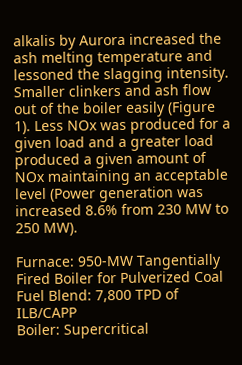alkalis by Aurora increased the ash melting temperature and lessoned the slagging intensity. Smaller clinkers and ash flow out of the boiler easily (Figure 1). Less NOx was produced for a given load and a greater load produced a given amount of NOx maintaining an acceptable level (Power generation was increased 8.6% from 230 MW to 250 MW).

Furnace: 950-MW Tangentially Fired Boiler for Pulverized Coal
Fuel Blend: 7,800 TPD of ILB/CAPP
Boiler: Supercritical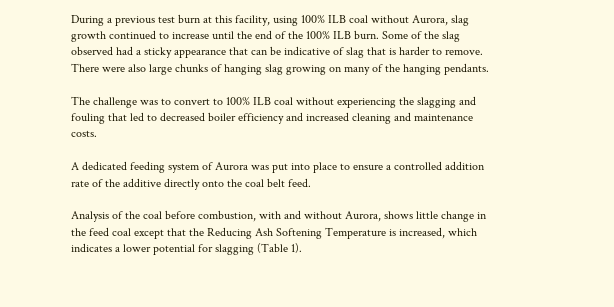During a previous test burn at this facility, using 100% ILB coal without Aurora, slag growth continued to increase until the end of the 100% ILB burn. Some of the slag observed had a sticky appearance that can be indicative of slag that is harder to remove. There were also large chunks of hanging slag growing on many of the hanging pendants.

The challenge was to convert to 100% ILB coal without experiencing the slagging and fouling that led to decreased boiler efficiency and increased cleaning and maintenance costs.

A dedicated feeding system of Aurora was put into place to ensure a controlled addition rate of the additive directly onto the coal belt feed.

Analysis of the coal before combustion, with and without Aurora, shows little change in the feed coal except that the Reducing Ash Softening Temperature is increased, which indicates a lower potential for slagging (Table 1).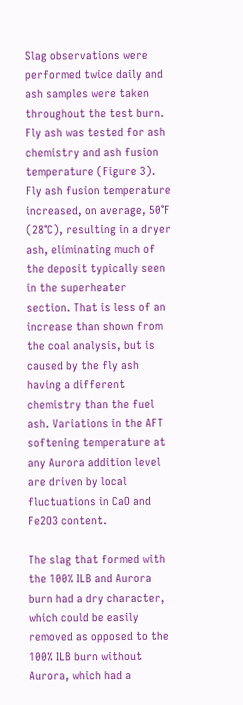Slag observations were performed twice daily and ash samples were taken throughout the test burn. Fly ash was tested for ash chemistry and ash fusion temperature (Figure 3). Fly ash fusion temperature increased, on average, 50°F (28°C), resulting in a dryer ash, eliminating much of the deposit typically seen in the superheater section. That is less of an increase than shown from the coal analysis, but is caused by the fly ash having a different chemistry than the fuel ash. Variations in the AFT softening temperature at any Aurora addition level are driven by local fluctuations in CaO and Fe2O3 content.

The slag that formed with the 100% ILB and Aurora burn had a dry character, which could be easily removed as opposed to the 100% ILB burn without Aurora, which had a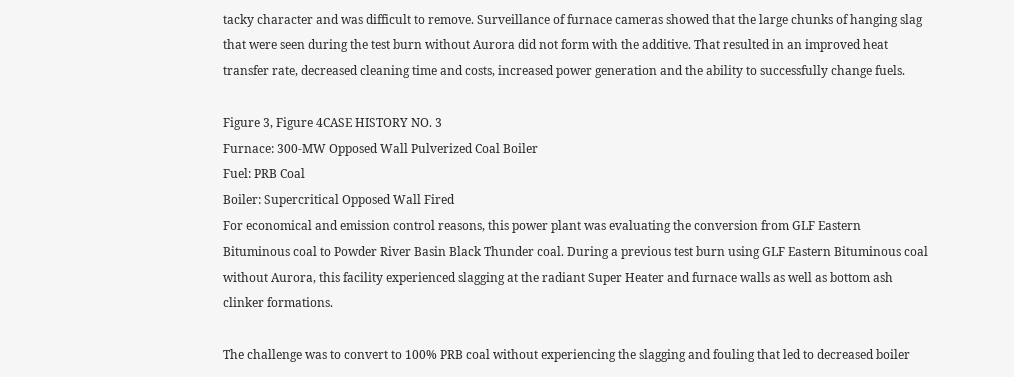tacky character and was difficult to remove. Surveillance of furnace cameras showed that the large chunks of hanging slag that were seen during the test burn without Aurora did not form with the additive. That resulted in an improved heat transfer rate, decreased cleaning time and costs, increased power generation and the ability to successfully change fuels.

Figure 3, Figure 4CASE HISTORY NO. 3
Furnace: 300-MW Opposed Wall Pulverized Coal Boiler
Fuel: PRB Coal
Boiler: Supercritical Opposed Wall Fired
For economical and emission control reasons, this power plant was evaluating the conversion from GLF Eastern Bituminous coal to Powder River Basin Black Thunder coal. During a previous test burn using GLF Eastern Bituminous coal without Aurora, this facility experienced slagging at the radiant Super Heater and furnace walls as well as bottom ash clinker formations.

The challenge was to convert to 100% PRB coal without experiencing the slagging and fouling that led to decreased boiler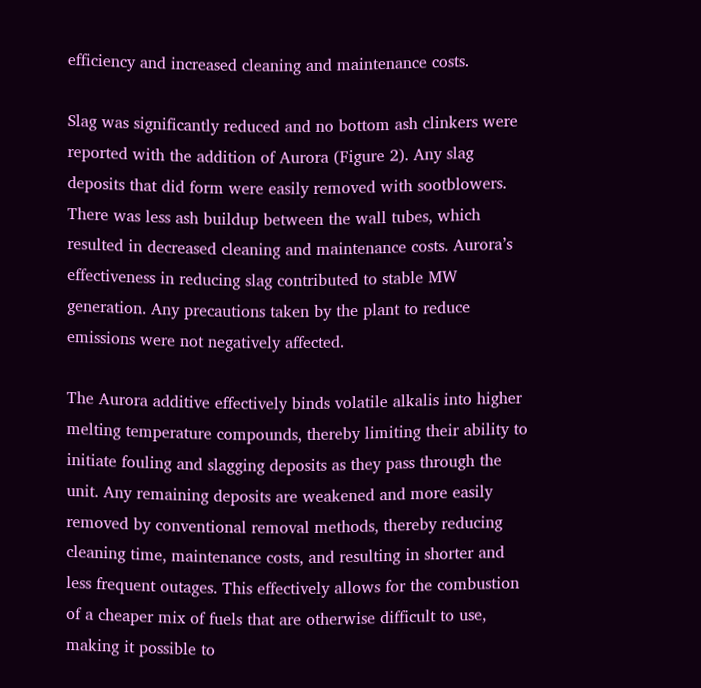efficiency and increased cleaning and maintenance costs.

Slag was significantly reduced and no bottom ash clinkers were reported with the addition of Aurora (Figure 2). Any slag deposits that did form were easily removed with sootblowers. There was less ash buildup between the wall tubes, which resulted in decreased cleaning and maintenance costs. Aurora’s effectiveness in reducing slag contributed to stable MW generation. Any precautions taken by the plant to reduce emissions were not negatively affected.

The Aurora additive effectively binds volatile alkalis into higher melting temperature compounds, thereby limiting their ability to initiate fouling and slagging deposits as they pass through the unit. Any remaining deposits are weakened and more easily removed by conventional removal methods, thereby reducing cleaning time, maintenance costs, and resulting in shorter and less frequent outages. This effectively allows for the combustion of a cheaper mix of fuels that are otherwise difficult to use, making it possible to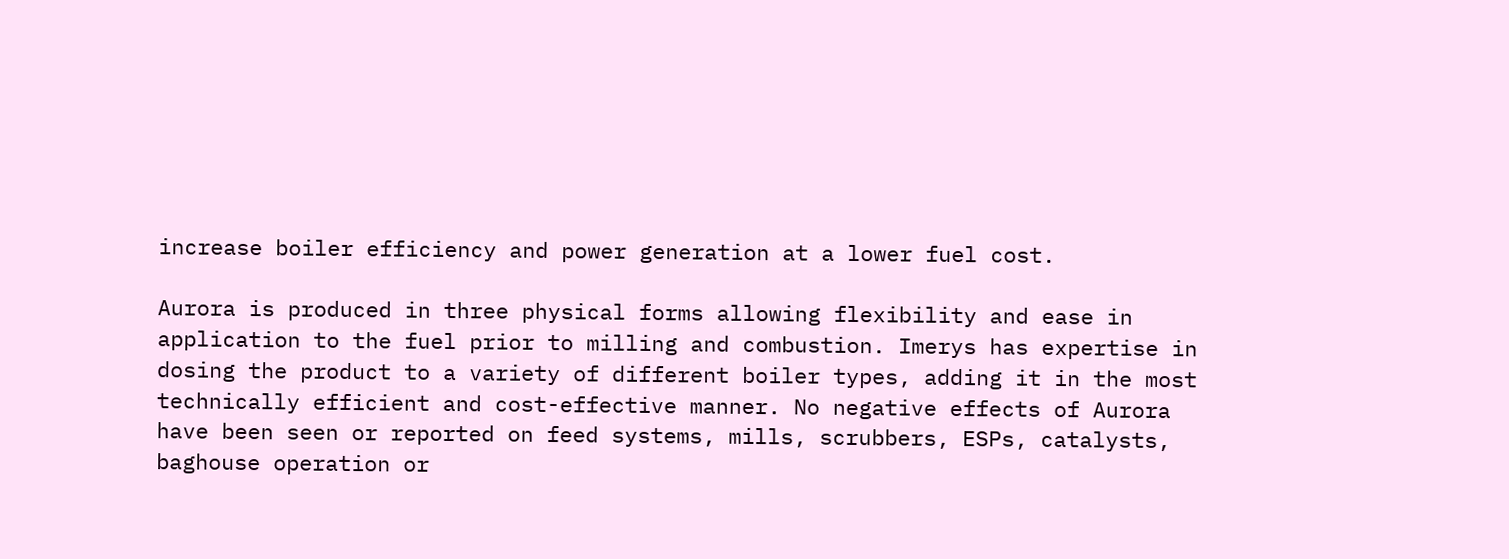increase boiler efficiency and power generation at a lower fuel cost.

Aurora is produced in three physical forms allowing flexibility and ease in application to the fuel prior to milling and combustion. Imerys has expertise in dosing the product to a variety of different boiler types, adding it in the most technically efficient and cost-effective manner. No negative effects of Aurora have been seen or reported on feed systems, mills, scrubbers, ESPs, catalysts, baghouse operation or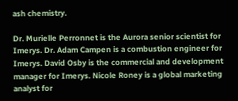ash chemistry.

Dr. Murielle Perronnet is the Aurora senior scientist for Imerys. Dr. Adam Campen is a combustion engineer for Imerys. David Osby is the commercial and development manager for Imerys. Nicole Roney is a global marketing analyst for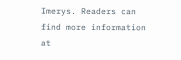Imerys. Readers can find more information at